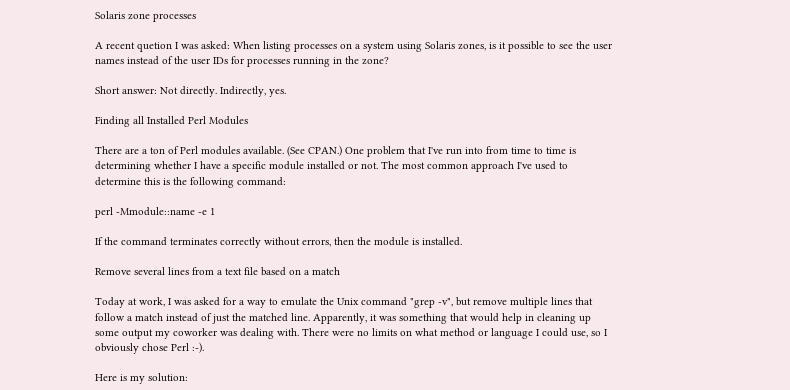Solaris zone processes

A recent quetion I was asked: When listing processes on a system using Solaris zones, is it possible to see the user names instead of the user IDs for processes running in the zone?

Short answer: Not directly. Indirectly, yes.

Finding all Installed Perl Modules

There are a ton of Perl modules available. (See CPAN.) One problem that I've run into from time to time is determining whether I have a specific module installed or not. The most common approach I've used to determine this is the following command:

perl -Mmodule::name -e 1

If the command terminates correctly without errors, then the module is installed.

Remove several lines from a text file based on a match

Today at work, I was asked for a way to emulate the Unix command "grep -v", but remove multiple lines that follow a match instead of just the matched line. Apparently, it was something that would help in cleaning up some output my coworker was dealing with. There were no limits on what method or language I could use, so I obviously chose Perl :-).

Here is my solution: